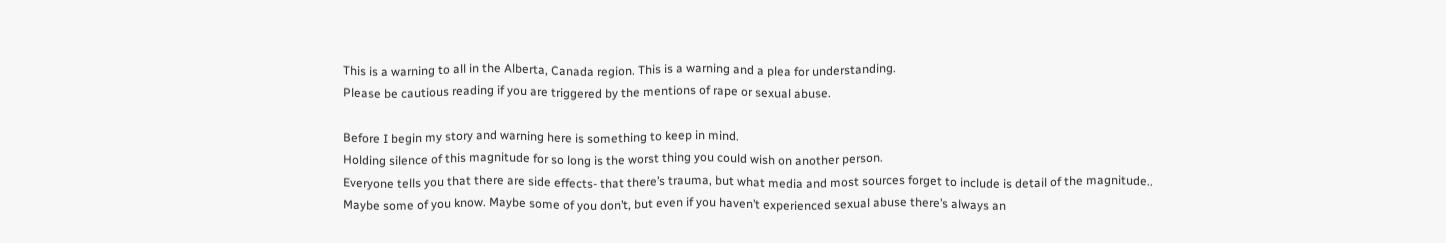This is a warning to all in the Alberta, Canada region. This is a warning and a plea for understanding.
Please be cautious reading if you are triggered by the mentions of rape or sexual abuse.

Before I begin my story and warning here is something to keep in mind.
Holding silence of this magnitude for so long is the worst thing you could wish on another person.
Everyone tells you that there are side effects- that there’s trauma, but what media and most sources forget to include is detail of the magnitude..
Maybe some of you know. Maybe some of you don’t, but even if you haven’t experienced sexual abuse there’s always an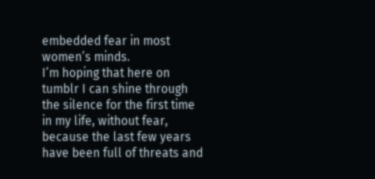embedded fear in most women’s minds.
I’m hoping that here on tumblr I can shine through the silence for the first time in my life, without fear, because the last few years have been full of threats and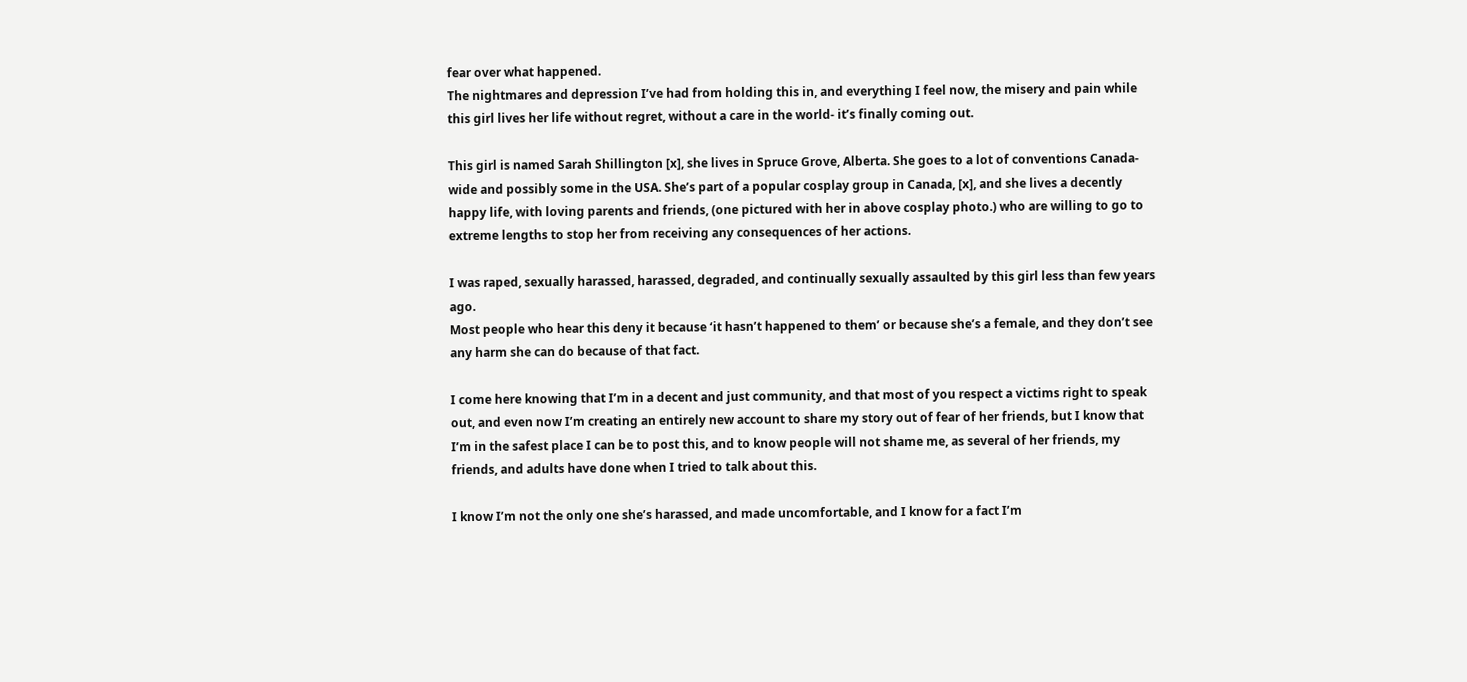fear over what happened.
The nightmares and depression I’ve had from holding this in, and everything I feel now, the misery and pain while this girl lives her life without regret, without a care in the world- it’s finally coming out.

This girl is named Sarah Shillington [x], she lives in Spruce Grove, Alberta. She goes to a lot of conventions Canada-wide and possibly some in the USA. She’s part of a popular cosplay group in Canada, [x], and she lives a decently happy life, with loving parents and friends, (one pictured with her in above cosplay photo.) who are willing to go to extreme lengths to stop her from receiving any consequences of her actions.

I was raped, sexually harassed, harassed, degraded, and continually sexually assaulted by this girl less than few years ago.
Most people who hear this deny it because ‘it hasn’t happened to them’ or because she’s a female, and they don’t see any harm she can do because of that fact.

I come here knowing that I’m in a decent and just community, and that most of you respect a victims right to speak out, and even now I’m creating an entirely new account to share my story out of fear of her friends, but I know that I’m in the safest place I can be to post this, and to know people will not shame me, as several of her friends, my friends, and adults have done when I tried to talk about this.

I know I’m not the only one she’s harassed, and made uncomfortable, and I know for a fact I’m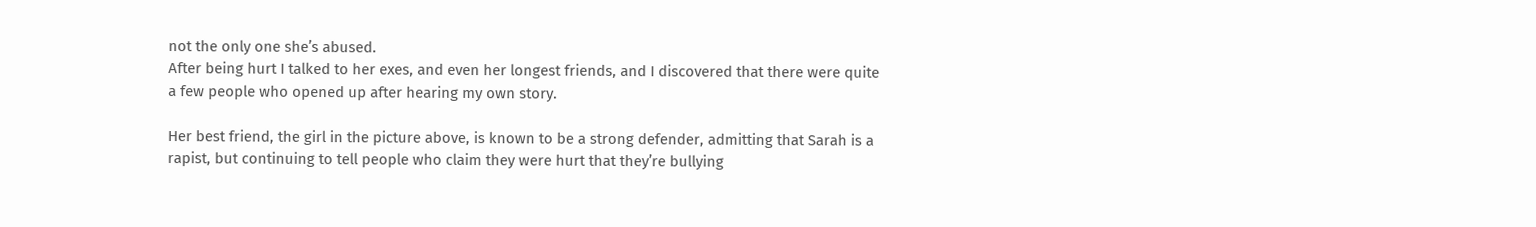not the only one she’s abused.
After being hurt I talked to her exes, and even her longest friends, and I discovered that there were quite a few people who opened up after hearing my own story.

Her best friend, the girl in the picture above, is known to be a strong defender, admitting that Sarah is a rapist, but continuing to tell people who claim they were hurt that they’re bullying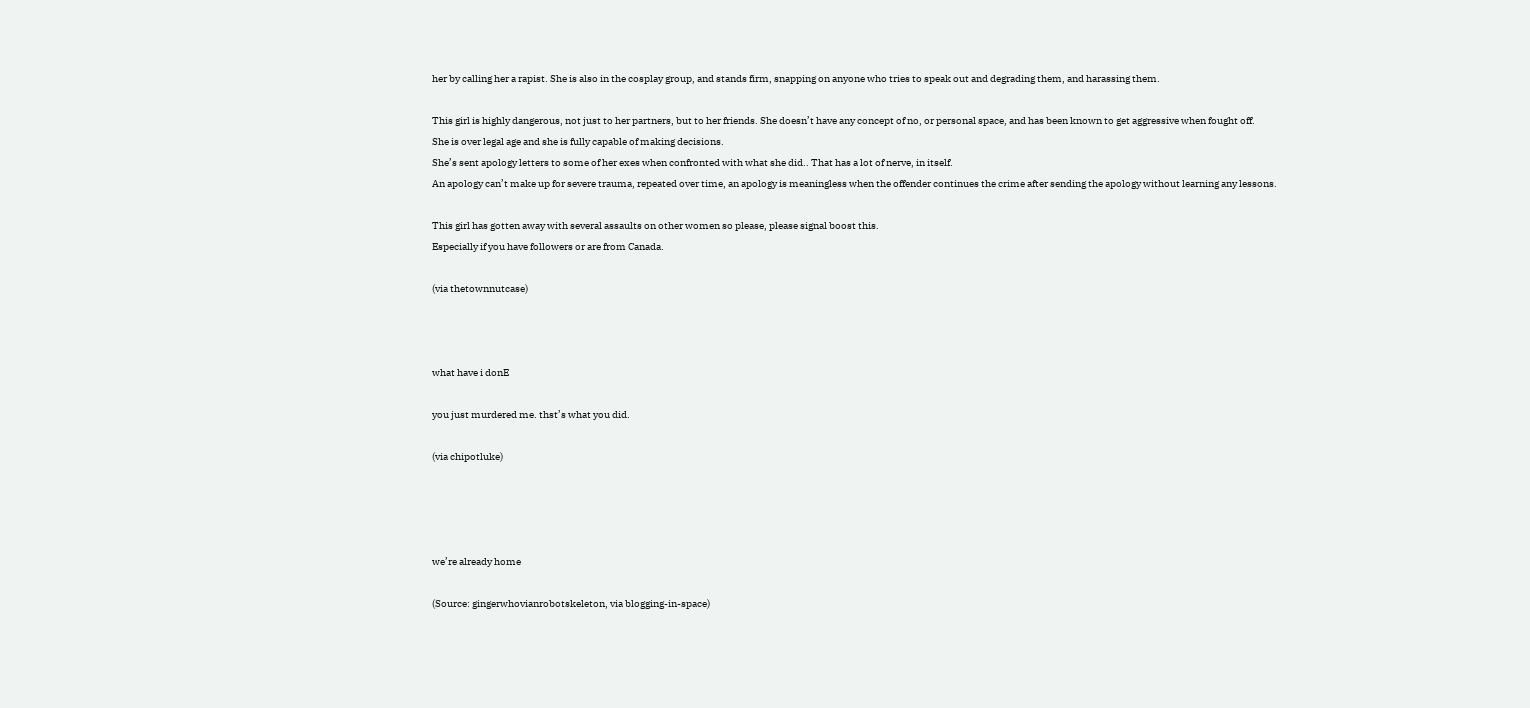her by calling her a rapist. She is also in the cosplay group, and stands firm, snapping on anyone who tries to speak out and degrading them, and harassing them.

This girl is highly dangerous, not just to her partners, but to her friends. She doesn’t have any concept of no, or personal space, and has been known to get aggressive when fought off.
She is over legal age and she is fully capable of making decisions.
She’s sent apology letters to some of her exes when confronted with what she did.. That has a lot of nerve, in itself.
An apology can’t make up for severe trauma, repeated over time, an apology is meaningless when the offender continues the crime after sending the apology without learning any lessons.

This girl has gotten away with several assaults on other women so please, please signal boost this.
Especially if you have followers or are from Canada.

(via thetownnutcase)



what have i donE

you just murdered me. thst’s what you did.

(via chipotluke)




we’re already home

(Source: gingerwhovianrobotskeleton, via blogging-in-space)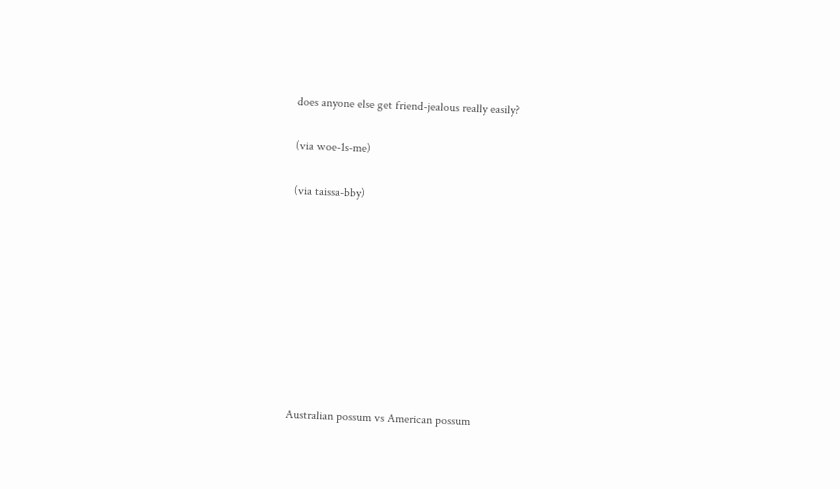does anyone else get friend-jealous really easily?

(via woe-1s-me)

(via taissa-bby)









Australian possum vs American possum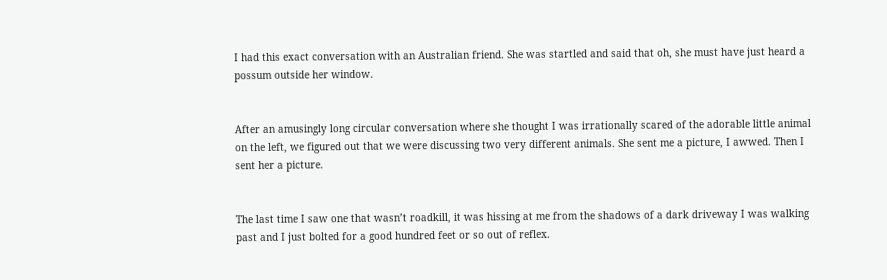I had this exact conversation with an Australian friend. She was startled and said that oh, she must have just heard a possum outside her window.


After an amusingly long circular conversation where she thought I was irrationally scared of the adorable little animal on the left, we figured out that we were discussing two very different animals. She sent me a picture, I awwed. Then I sent her a picture.


The last time I saw one that wasn’t roadkill, it was hissing at me from the shadows of a dark driveway I was walking past and I just bolted for a good hundred feet or so out of reflex.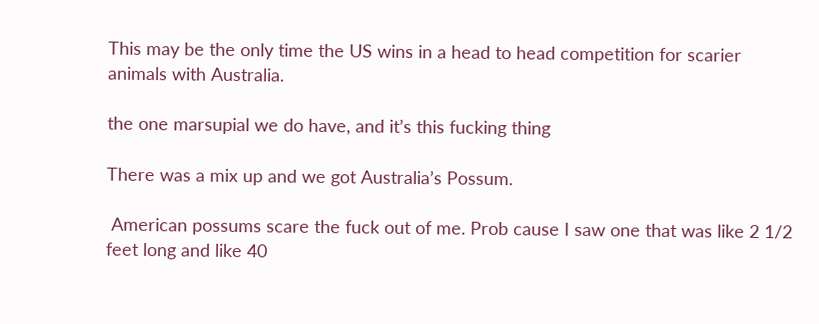This may be the only time the US wins in a head to head competition for scarier animals with Australia.

the one marsupial we do have, and it’s this fucking thing

There was a mix up and we got Australia’s Possum.

 American possums scare the fuck out of me. Prob cause I saw one that was like 2 1/2 feet long and like 40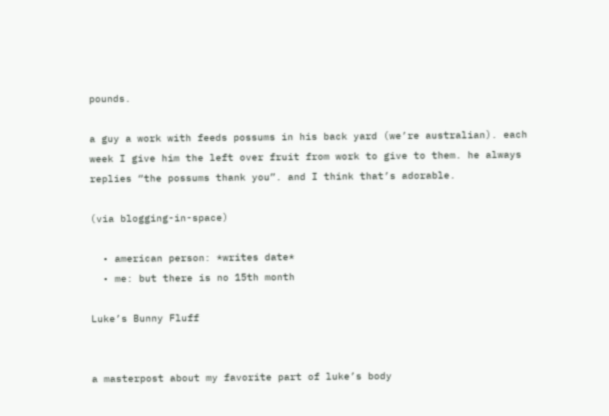pounds.

a guy a work with feeds possums in his back yard (we’re australian). each week I give him the left over fruit from work to give to them. he always replies “the possums thank you”. and I think that’s adorable.

(via blogging-in-space)

  • american person: *writes date*
  • me: but there is no 15th month

Luke’s Bunny Fluff


a masterpost about my favorite part of luke’s body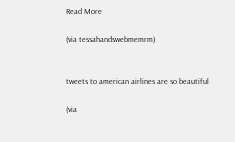Read More

(via tessahandswebmemrm)


tweets to american airlines are so beautiful

(via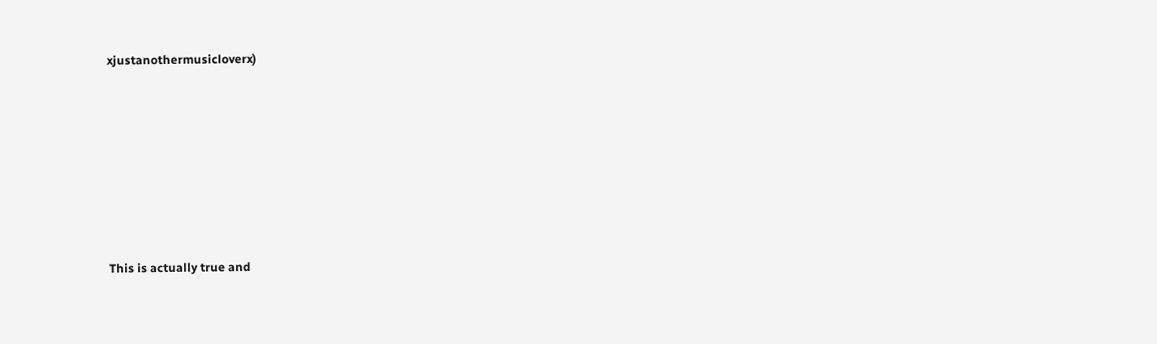xjustanothermusicloverx)








This is actually true and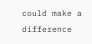could make a difference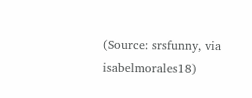(Source: srsfunny, via isabelmorales18)